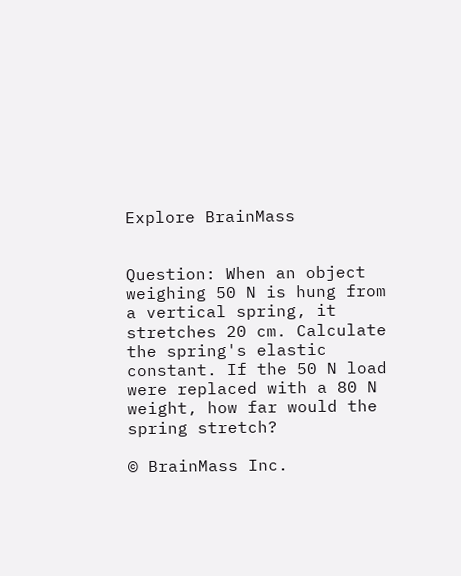Explore BrainMass


Question: When an object weighing 50 N is hung from a vertical spring, it stretches 20 cm. Calculate the spring's elastic constant. If the 50 N load were replaced with a 80 N weight, how far would the spring stretch?

© BrainMass Inc.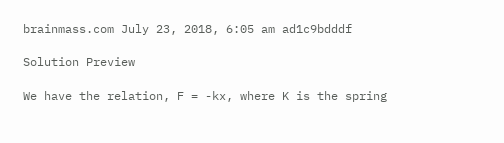brainmass.com July 23, 2018, 6:05 am ad1c9bdddf

Solution Preview

We have the relation, F = -kx, where K is the spring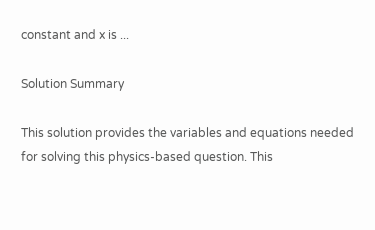constant and x is ...

Solution Summary

This solution provides the variables and equations needed for solving this physics-based question. This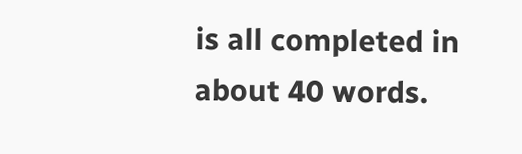is all completed in about 40 words.